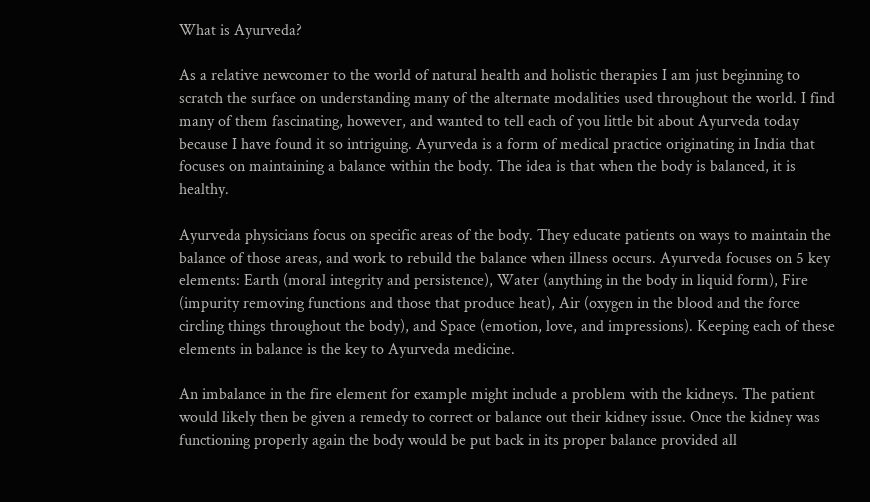What is Ayurveda?

As a relative newcomer to the world of natural health and holistic therapies I am just beginning to scratch the surface on understanding many of the alternate modalities used throughout the world. I find many of them fascinating, however, and wanted to tell each of you little bit about Ayurveda today because I have found it so intriguing. Ayurveda is a form of medical practice originating in India that focuses on maintaining a balance within the body. The idea is that when the body is balanced, it is healthy.

Ayurveda physicians focus on specific areas of the body. They educate patients on ways to maintain the balance of those areas, and work to rebuild the balance when illness occurs. Ayurveda focuses on 5 key elements: Earth (moral integrity and persistence), Water (anything in the body in liquid form), Fire (impurity removing functions and those that produce heat), Air (oxygen in the blood and the force circling things throughout the body), and Space (emotion, love, and impressions). Keeping each of these elements in balance is the key to Ayurveda medicine.

An imbalance in the fire element for example might include a problem with the kidneys. The patient would likely then be given a remedy to correct or balance out their kidney issue. Once the kidney was functioning properly again the body would be put back in its proper balance provided all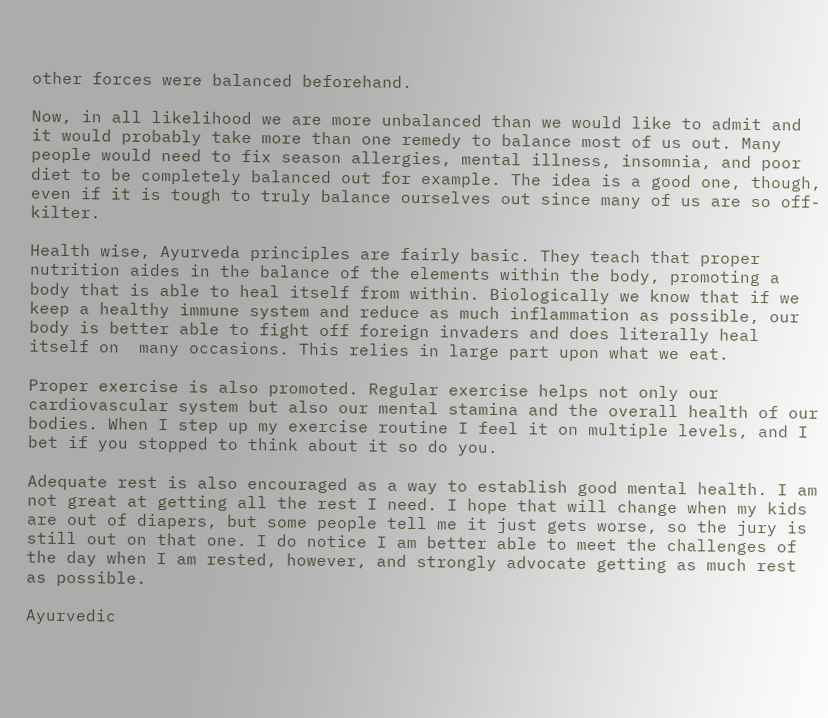other forces were balanced beforehand.

Now, in all likelihood we are more unbalanced than we would like to admit and it would probably take more than one remedy to balance most of us out. Many people would need to fix season allergies, mental illness, insomnia, and poor diet to be completely balanced out for example. The idea is a good one, though, even if it is tough to truly balance ourselves out since many of us are so off-kilter.

Health wise, Ayurveda principles are fairly basic. They teach that proper nutrition aides in the balance of the elements within the body, promoting a body that is able to heal itself from within. Biologically we know that if we keep a healthy immune system and reduce as much inflammation as possible, our body is better able to fight off foreign invaders and does literally heal itself on  many occasions. This relies in large part upon what we eat.

Proper exercise is also promoted. Regular exercise helps not only our cardiovascular system but also our mental stamina and the overall health of our bodies. When I step up my exercise routine I feel it on multiple levels, and I bet if you stopped to think about it so do you.

Adequate rest is also encouraged as a way to establish good mental health. I am not great at getting all the rest I need. I hope that will change when my kids are out of diapers, but some people tell me it just gets worse, so the jury is still out on that one. I do notice I am better able to meet the challenges of the day when I am rested, however, and strongly advocate getting as much rest as possible.

Ayurvedic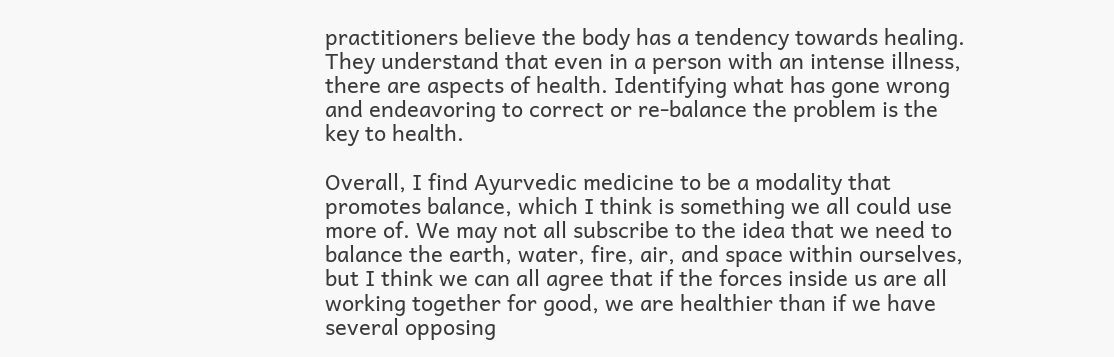practitioners believe the body has a tendency towards healing. They understand that even in a person with an intense illness, there are aspects of health. Identifying what has gone wrong and endeavoring to correct or re-balance the problem is the key to health.

Overall, I find Ayurvedic medicine to be a modality that promotes balance, which I think is something we all could use more of. We may not all subscribe to the idea that we need to balance the earth, water, fire, air, and space within ourselves, but I think we can all agree that if the forces inside us are all working together for good, we are healthier than if we have several opposing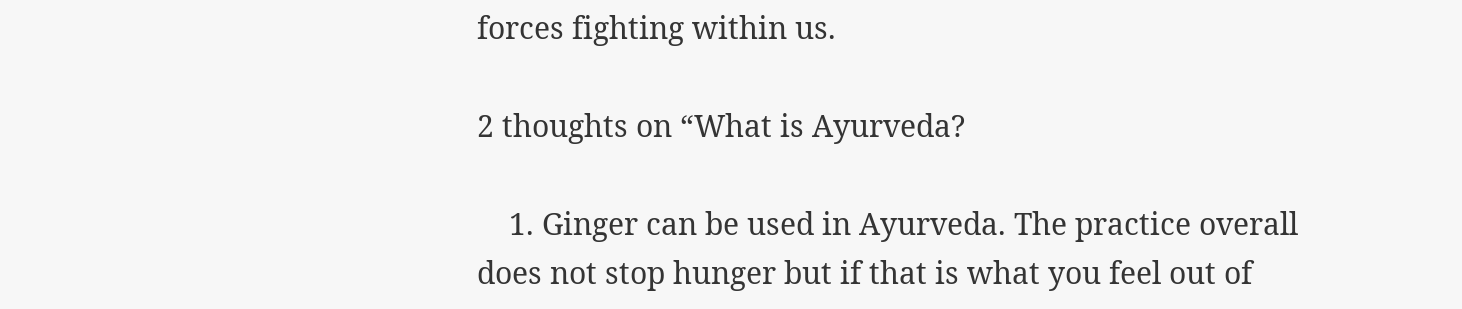forces fighting within us.

2 thoughts on “What is Ayurveda?

    1. Ginger can be used in Ayurveda. The practice overall does not stop hunger but if that is what you feel out of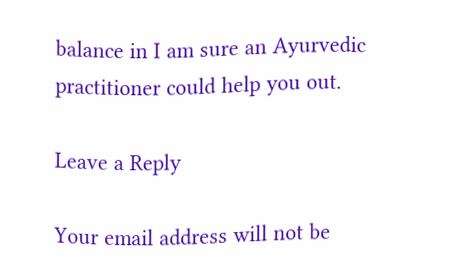balance in I am sure an Ayurvedic practitioner could help you out.

Leave a Reply

Your email address will not be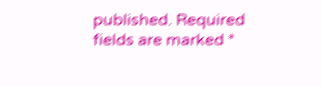published. Required fields are marked *